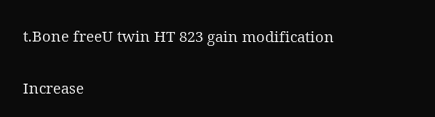t.Bone freeU twin HT 823 gain modification

Increase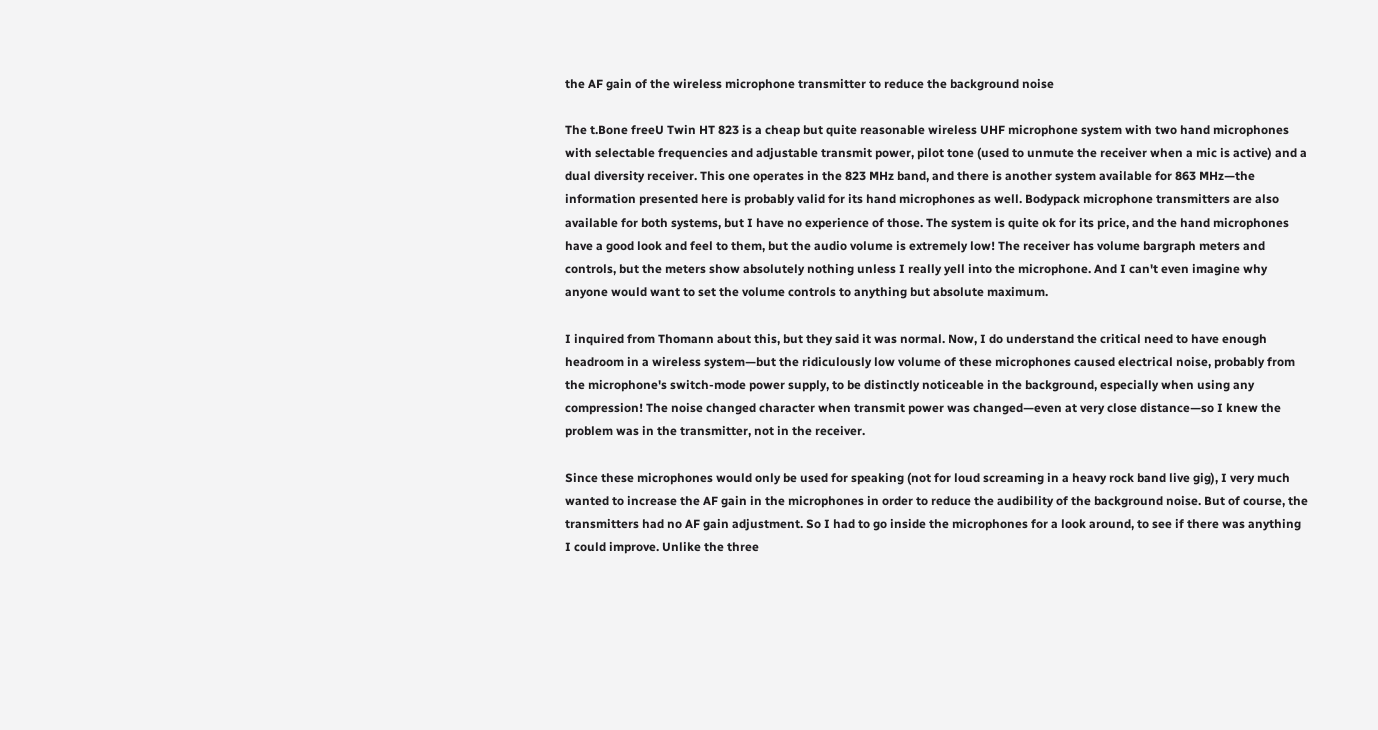the AF gain of the wireless microphone transmitter to reduce the background noise

The t.Bone freeU Twin HT 823 is a cheap but quite reasonable wireless UHF microphone system with two hand microphones with selectable frequencies and adjustable transmit power, pilot tone (used to unmute the receiver when a mic is active) and a dual diversity receiver. This one operates in the 823 MHz band, and there is another system available for 863 MHz—the information presented here is probably valid for its hand microphones as well. Bodypack microphone transmitters are also available for both systems, but I have no experience of those. The system is quite ok for its price, and the hand microphones have a good look and feel to them, but the audio volume is extremely low! The receiver has volume bargraph meters and controls, but the meters show absolutely nothing unless I really yell into the microphone. And I can't even imagine why anyone would want to set the volume controls to anything but absolute maximum.

I inquired from Thomann about this, but they said it was normal. Now, I do understand the critical need to have enough headroom in a wireless system—but the ridiculously low volume of these microphones caused electrical noise, probably from the microphone's switch-mode power supply, to be distinctly noticeable in the background, especially when using any compression! The noise changed character when transmit power was changed—even at very close distance—so I knew the problem was in the transmitter, not in the receiver.

Since these microphones would only be used for speaking (not for loud screaming in a heavy rock band live gig), I very much wanted to increase the AF gain in the microphones in order to reduce the audibility of the background noise. But of course, the transmitters had no AF gain adjustment. So I had to go inside the microphones for a look around, to see if there was anything I could improve. Unlike the three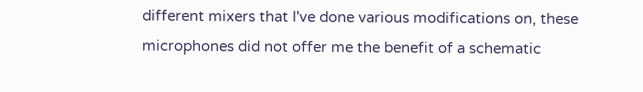different mixers that I've done various modifications on, these microphones did not offer me the benefit of a schematic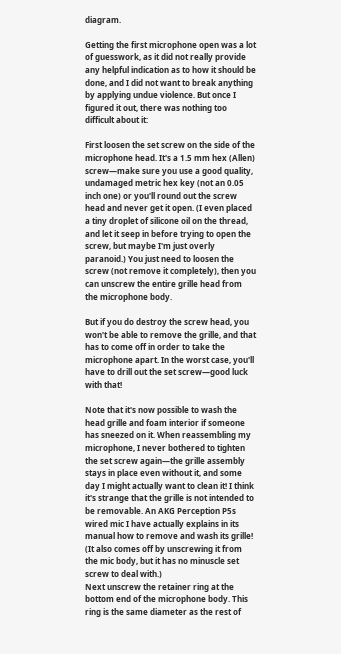diagram.

Getting the first microphone open was a lot of guesswork, as it did not really provide any helpful indication as to how it should be done, and I did not want to break anything by applying undue violence. But once I figured it out, there was nothing too difficult about it:

First loosen the set screw on the side of the microphone head. It's a 1.5 mm hex (Allen) screw—make sure you use a good quality, undamaged metric hex key (not an 0.05 inch one) or you'll round out the screw head and never get it open. (I even placed a tiny droplet of silicone oil on the thread, and let it seep in before trying to open the screw, but maybe I'm just overly paranoid.) You just need to loosen the screw (not remove it completely), then you can unscrew the entire grille head from the microphone body.

But if you do destroy the screw head, you won't be able to remove the grille, and that has to come off in order to take the microphone apart. In the worst case, you'll have to drill out the set screw—good luck with that!

Note that it's now possible to wash the head grille and foam interior if someone has sneezed on it. When reassembling my microphone, I never bothered to tighten the set screw again—the grille assembly stays in place even without it, and some day I might actually want to clean it! I think it's strange that the grille is not intended to be removable. An AKG Perception P5s wired mic I have actually explains in its manual how to remove and wash its grille! (It also comes off by unscrewing it from the mic body, but it has no minuscle set screw to deal with.)
Next unscrew the retainer ring at the bottom end of the microphone body. This ring is the same diameter as the rest of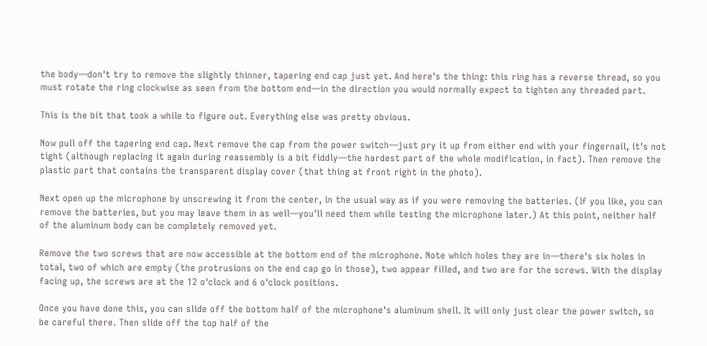the body—don't try to remove the slightly thinner, tapering end cap just yet. And here's the thing: this ring has a reverse thread, so you must rotate the ring clockwise as seen from the bottom end—in the direction you would normally expect to tighten any threaded part.

This is the bit that took a while to figure out. Everything else was pretty obvious.

Now pull off the tapering end cap. Next remove the cap from the power switch—just pry it up from either end with your fingernail, it's not tight (although replacing it again during reassembly is a bit fiddly—the hardest part of the whole modification, in fact). Then remove the plastic part that contains the transparent display cover (that thing at front right in the photo).

Next open up the microphone by unscrewing it from the center, in the usual way as if you were removing the batteries. (If you like, you can remove the batteries, but you may leave them in as well—you'll need them while testing the microphone later.) At this point, neither half of the aluminum body can be completely removed yet.

Remove the two screws that are now accessible at the bottom end of the microphone. Note which holes they are in—there's six holes in total, two of which are empty (the protrusions on the end cap go in those), two appear filled, and two are for the screws. With the display facing up, the screws are at the 12 o'clock and 6 o'clock positions.

Once you have done this, you can slide off the bottom half of the microphone's aluminum shell. It will only just clear the power switch, so be careful there. Then slide off the top half of the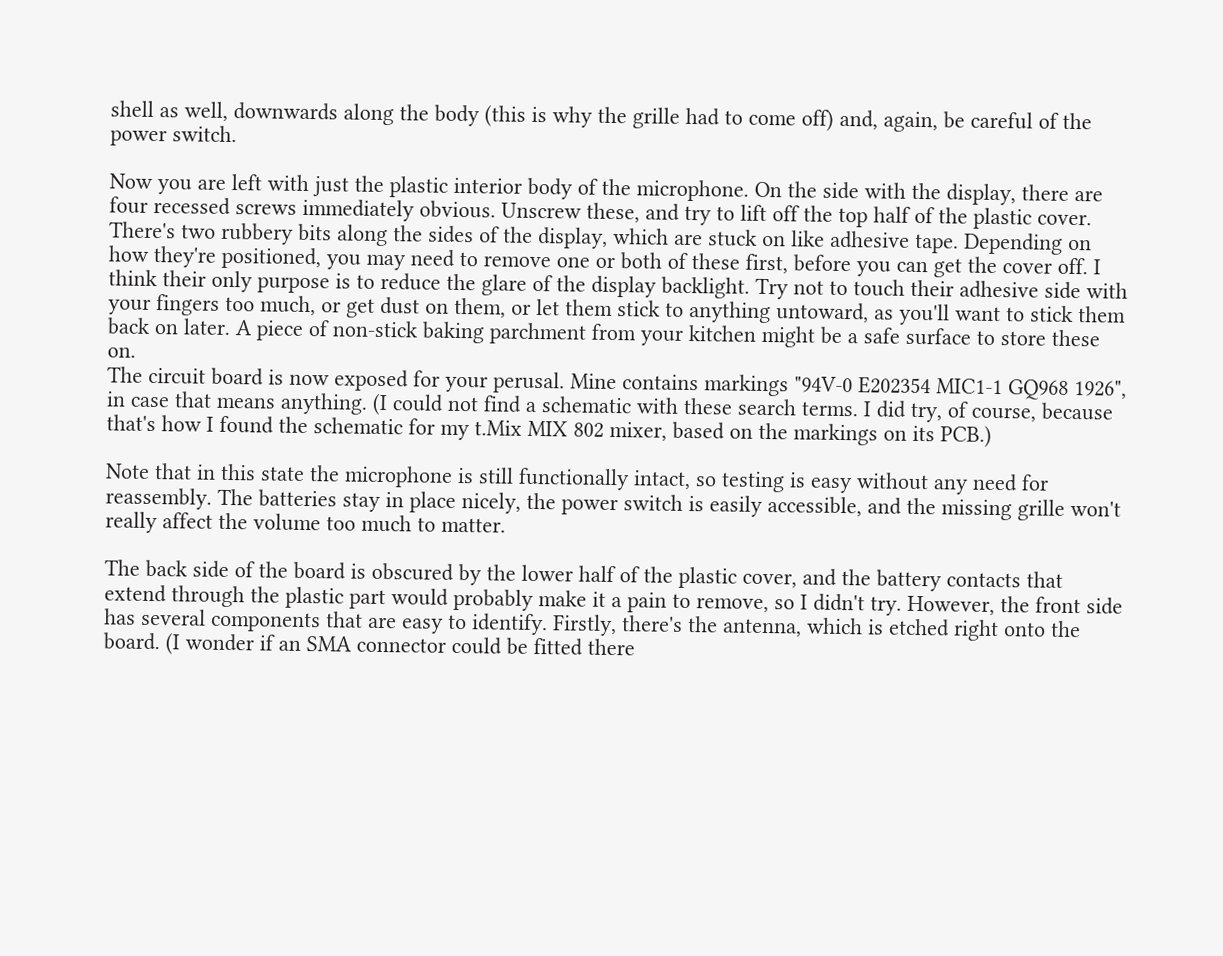shell as well, downwards along the body (this is why the grille had to come off) and, again, be careful of the power switch.

Now you are left with just the plastic interior body of the microphone. On the side with the display, there are four recessed screws immediately obvious. Unscrew these, and try to lift off the top half of the plastic cover. There's two rubbery bits along the sides of the display, which are stuck on like adhesive tape. Depending on how they're positioned, you may need to remove one or both of these first, before you can get the cover off. I think their only purpose is to reduce the glare of the display backlight. Try not to touch their adhesive side with your fingers too much, or get dust on them, or let them stick to anything untoward, as you'll want to stick them back on later. A piece of non-stick baking parchment from your kitchen might be a safe surface to store these on.
The circuit board is now exposed for your perusal. Mine contains markings "94V-0 E202354 MIC1-1 GQ968 1926", in case that means anything. (I could not find a schematic with these search terms. I did try, of course, because that's how I found the schematic for my t.Mix MIX 802 mixer, based on the markings on its PCB.)

Note that in this state the microphone is still functionally intact, so testing is easy without any need for reassembly. The batteries stay in place nicely, the power switch is easily accessible, and the missing grille won't really affect the volume too much to matter.

The back side of the board is obscured by the lower half of the plastic cover, and the battery contacts that extend through the plastic part would probably make it a pain to remove, so I didn't try. However, the front side has several components that are easy to identify. Firstly, there's the antenna, which is etched right onto the board. (I wonder if an SMA connector could be fitted there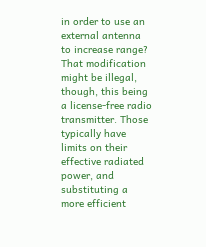in order to use an external antenna to increase range? That modification might be illegal, though, this being a license-free radio transmitter. Those typically have limits on their effective radiated power, and substituting a more efficient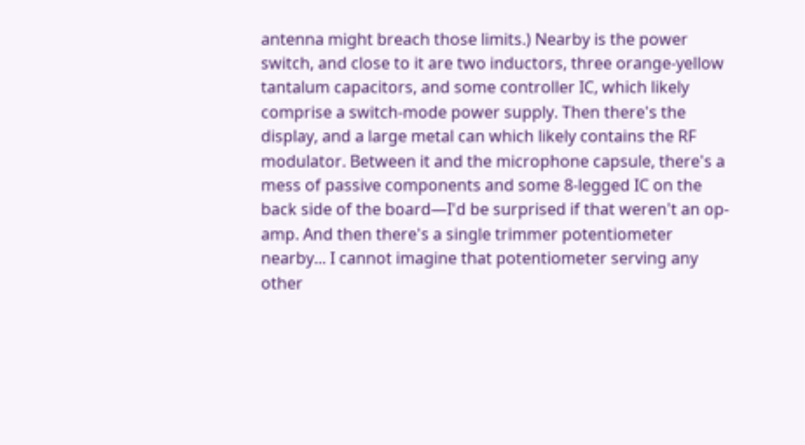antenna might breach those limits.) Nearby is the power switch, and close to it are two inductors, three orange-yellow tantalum capacitors, and some controller IC, which likely comprise a switch-mode power supply. Then there's the display, and a large metal can which likely contains the RF modulator. Between it and the microphone capsule, there's a mess of passive components and some 8-legged IC on the back side of the board—I'd be surprised if that weren't an op-amp. And then there's a single trimmer potentiometer nearby... I cannot imagine that potentiometer serving any other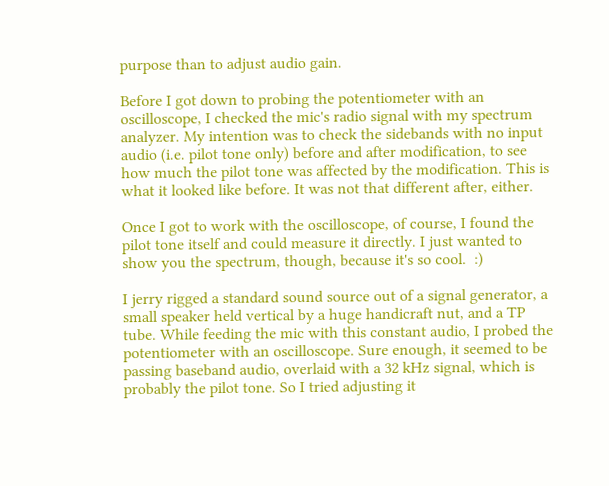purpose than to adjust audio gain.

Before I got down to probing the potentiometer with an oscilloscope, I checked the mic's radio signal with my spectrum analyzer. My intention was to check the sidebands with no input audio (i.e. pilot tone only) before and after modification, to see how much the pilot tone was affected by the modification. This is what it looked like before. It was not that different after, either.

Once I got to work with the oscilloscope, of course, I found the pilot tone itself and could measure it directly. I just wanted to show you the spectrum, though, because it's so cool.  :)

I jerry rigged a standard sound source out of a signal generator, a small speaker held vertical by a huge handicraft nut, and a TP tube. While feeding the mic with this constant audio, I probed the potentiometer with an oscilloscope. Sure enough, it seemed to be passing baseband audio, overlaid with a 32 kHz signal, which is probably the pilot tone. So I tried adjusting it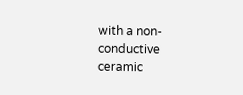with a non-conductive ceramic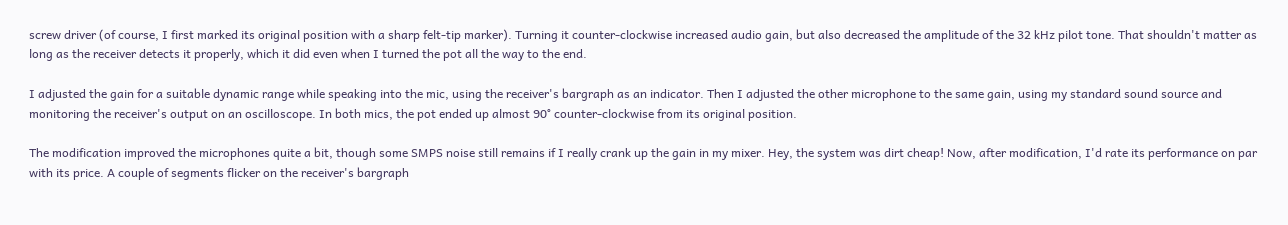screw driver (of course, I first marked its original position with a sharp felt-tip marker). Turning it counter-clockwise increased audio gain, but also decreased the amplitude of the 32 kHz pilot tone. That shouldn't matter as long as the receiver detects it properly, which it did even when I turned the pot all the way to the end.

I adjusted the gain for a suitable dynamic range while speaking into the mic, using the receiver's bargraph as an indicator. Then I adjusted the other microphone to the same gain, using my standard sound source and monitoring the receiver's output on an oscilloscope. In both mics, the pot ended up almost 90° counter-clockwise from its original position.

The modification improved the microphones quite a bit, though some SMPS noise still remains if I really crank up the gain in my mixer. Hey, the system was dirt cheap! Now, after modification, I'd rate its performance on par with its price. A couple of segments flicker on the receiver's bargraph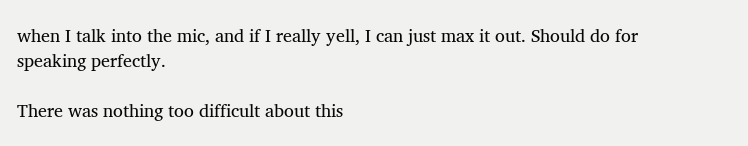when I talk into the mic, and if I really yell, I can just max it out. Should do for speaking perfectly.

There was nothing too difficult about this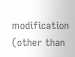modification (other than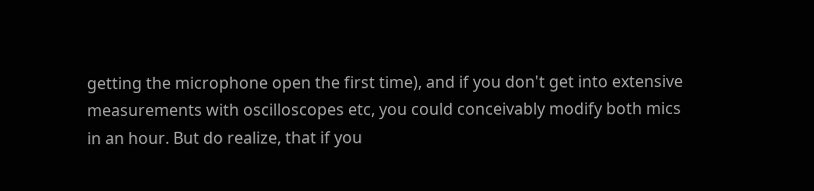getting the microphone open the first time), and if you don't get into extensive measurements with oscilloscopes etc, you could conceivably modify both mics in an hour. But do realize, that if you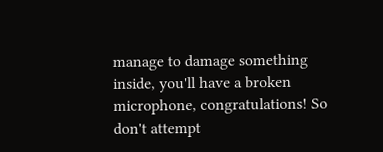manage to damage something inside, you'll have a broken microphone, congratulations! So don't attempt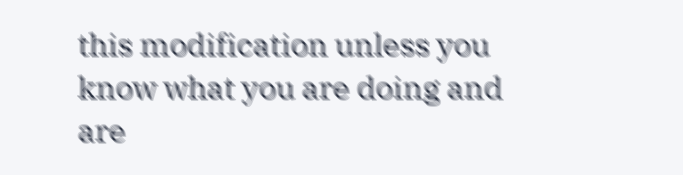this modification unless you know what you are doing and are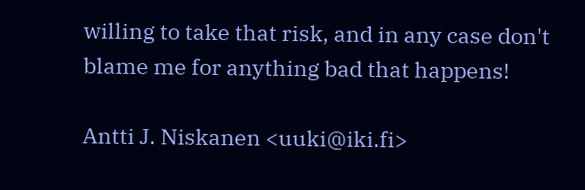willing to take that risk, and in any case don't blame me for anything bad that happens!

Antti J. Niskanen <uuki@iki.fi>